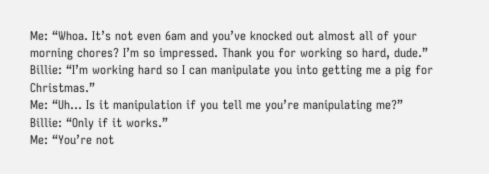Me: “Whoa. It’s not even 6am and you’ve knocked out almost all of your morning chores? I’m so impressed. Thank you for working so hard, dude.”
Billie: “I’m working hard so I can manipulate you into getting me a pig for Christmas.”
Me: “Uh… Is it manipulation if you tell me you’re manipulating me?”
Billie: “Only if it works.”
Me: “You’re not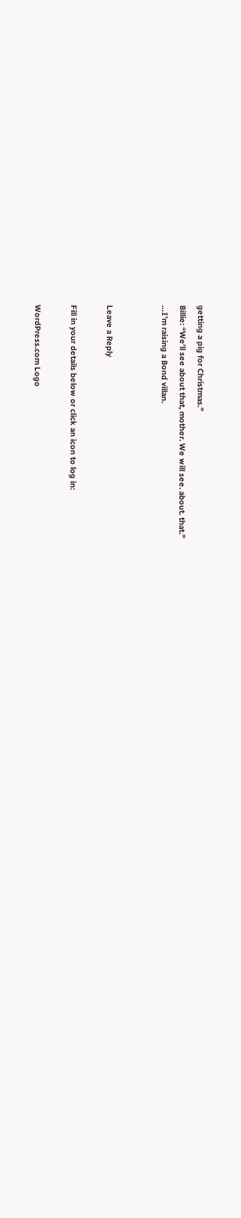getting a pig for Christmas.”
Billie: “We’ll see about that, mother. We will see. about. that.”
…I’m raising a Bond villan.


Leave a Reply

Fill in your details below or click an icon to log in:

WordPress.com Logo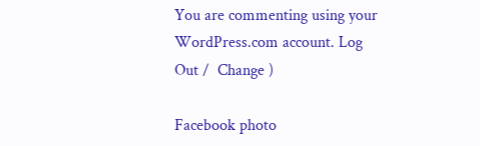You are commenting using your WordPress.com account. Log Out /  Change )

Facebook photo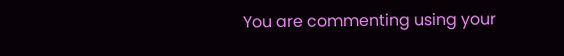You are commenting using your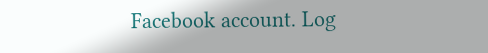Facebook account. Log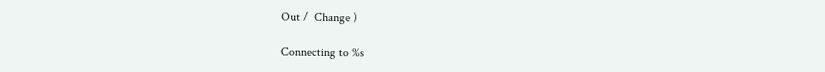Out /  Change )

Connecting to %s